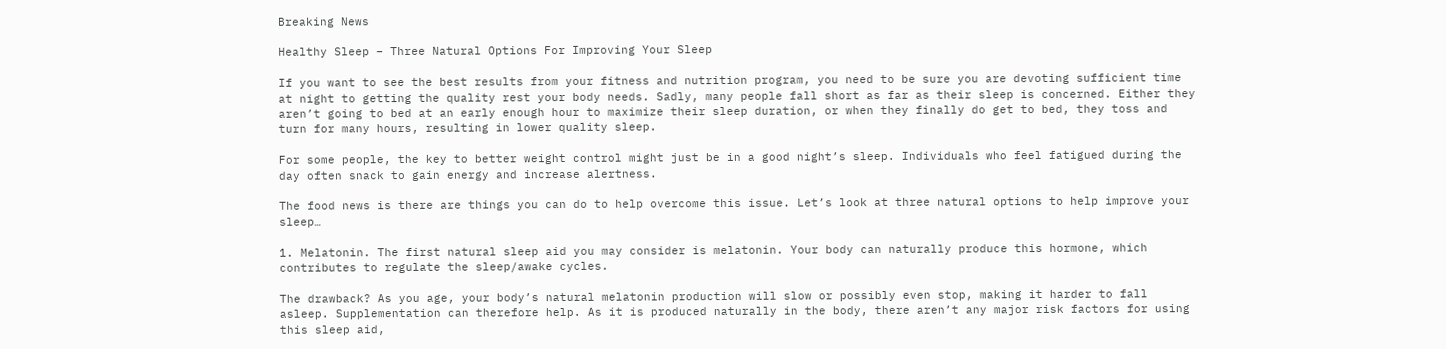Breaking News

Healthy Sleep – Three Natural Options For Improving Your Sleep

If you want to see the best results from your fitness and nutrition program, you need to be sure you are devoting sufficient time at night to getting the quality rest your body needs. Sadly, many people fall short as far as their sleep is concerned. Either they aren’t going to bed at an early enough hour to maximize their sleep duration, or when they finally do get to bed, they toss and turn for many hours, resulting in lower quality sleep.

For some people, the key to better weight control might just be in a good night’s sleep. Individuals who feel fatigued during the day often snack to gain energy and increase alertness.

The food news is there are things you can do to help overcome this issue. Let’s look at three natural options to help improve your sleep…

1. Melatonin. The first natural sleep aid you may consider is melatonin. Your body can naturally produce this hormone, which contributes to regulate the sleep/awake cycles.

The drawback? As you age, your body’s natural melatonin production will slow or possibly even stop, making it harder to fall asleep. Supplementation can therefore help. As it is produced naturally in the body, there aren’t any major risk factors for using this sleep aid,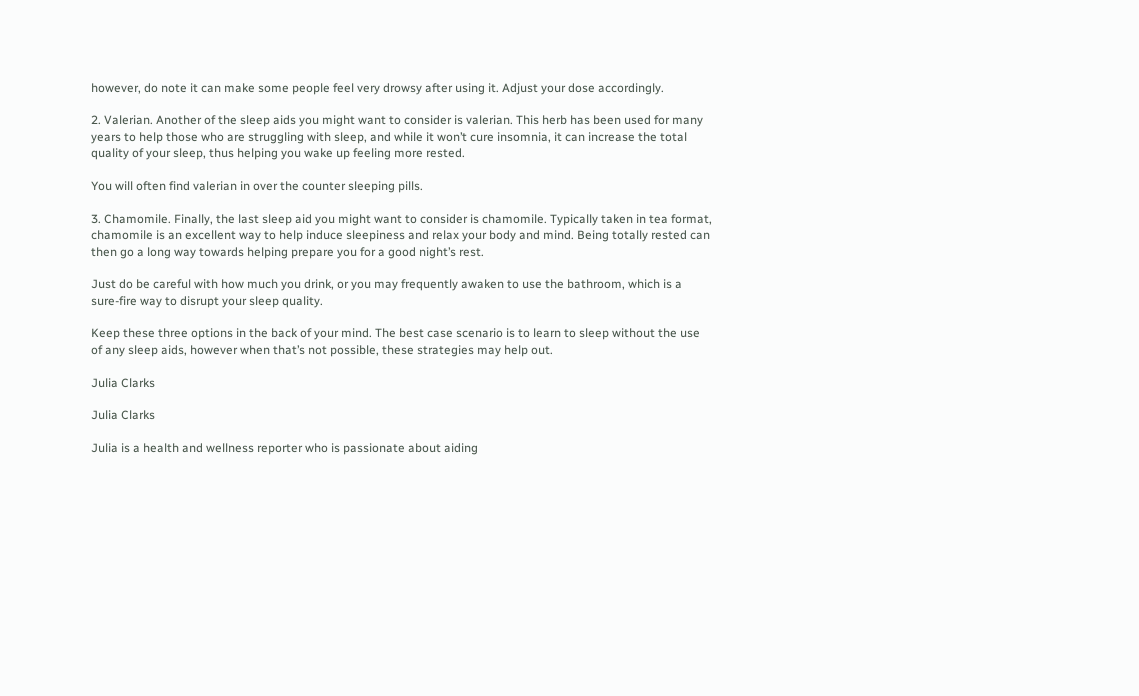however, do note it can make some people feel very drowsy after using it. Adjust your dose accordingly.

2. Valerian. Another of the sleep aids you might want to consider is valerian. This herb has been used for many years to help those who are struggling with sleep, and while it won’t cure insomnia, it can increase the total quality of your sleep, thus helping you wake up feeling more rested.

You will often find valerian in over the counter sleeping pills.

3. Chamomile. Finally, the last sleep aid you might want to consider is chamomile. Typically taken in tea format, chamomile is an excellent way to help induce sleepiness and relax your body and mind. Being totally rested can then go a long way towards helping prepare you for a good night’s rest.

Just do be careful with how much you drink, or you may frequently awaken to use the bathroom, which is a sure-fire way to disrupt your sleep quality.

Keep these three options in the back of your mind. The best case scenario is to learn to sleep without the use of any sleep aids, however when that’s not possible, these strategies may help out.

Julia Clarks

Julia Clarks

Julia is a health and wellness reporter who is passionate about aiding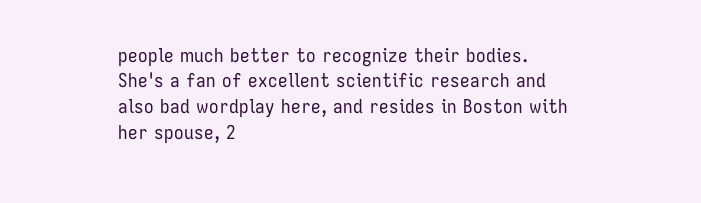people much better to recognize their bodies. She's a fan of excellent scientific research and also bad wordplay here, and resides in Boston with her spouse, 2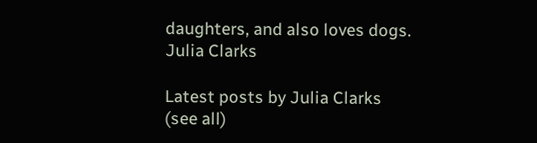daughters, and also loves dogs.
Julia Clarks

Latest posts by Julia Clarks (see all)